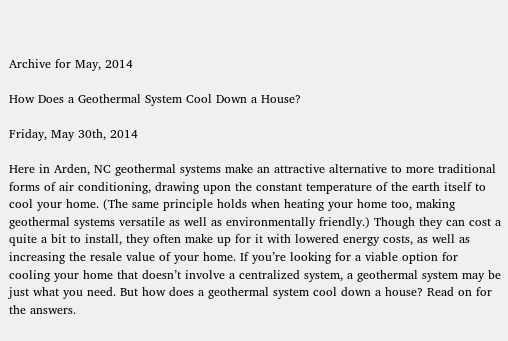Archive for May, 2014

How Does a Geothermal System Cool Down a House?

Friday, May 30th, 2014

Here in Arden, NC geothermal systems make an attractive alternative to more traditional forms of air conditioning, drawing upon the constant temperature of the earth itself to cool your home. (The same principle holds when heating your home too, making geothermal systems versatile as well as environmentally friendly.) Though they can cost a quite a bit to install, they often make up for it with lowered energy costs, as well as increasing the resale value of your home. If you’re looking for a viable option for cooling your home that doesn’t involve a centralized system, a geothermal system may be just what you need. But how does a geothermal system cool down a house? Read on for the answers.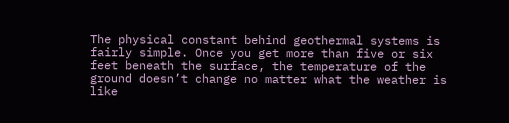The physical constant behind geothermal systems is fairly simple. Once you get more than five or six feet beneath the surface, the temperature of the ground doesn’t change no matter what the weather is like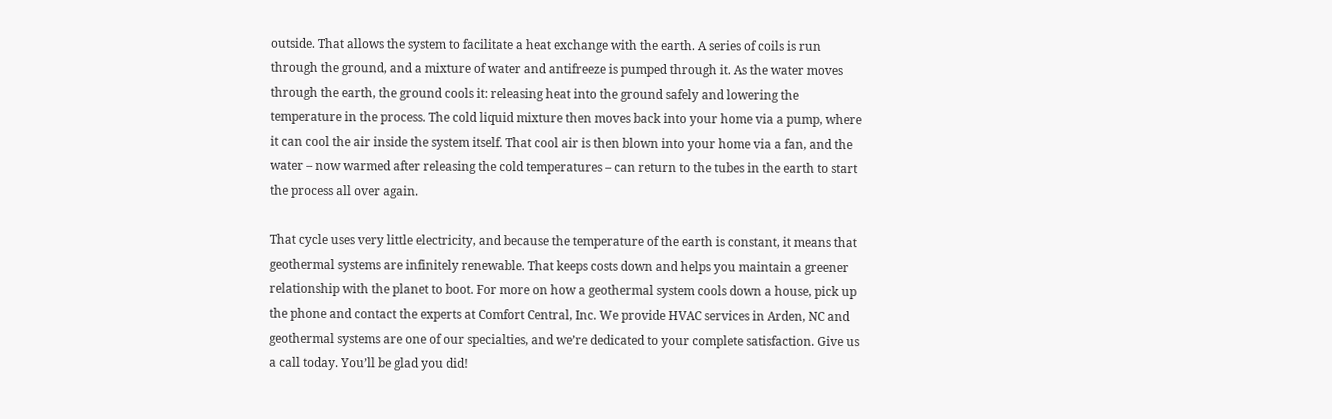outside. That allows the system to facilitate a heat exchange with the earth. A series of coils is run through the ground, and a mixture of water and antifreeze is pumped through it. As the water moves through the earth, the ground cools it: releasing heat into the ground safely and lowering the temperature in the process. The cold liquid mixture then moves back into your home via a pump, where it can cool the air inside the system itself. That cool air is then blown into your home via a fan, and the water – now warmed after releasing the cold temperatures – can return to the tubes in the earth to start the process all over again.

That cycle uses very little electricity, and because the temperature of the earth is constant, it means that geothermal systems are infinitely renewable. That keeps costs down and helps you maintain a greener relationship with the planet to boot. For more on how a geothermal system cools down a house, pick up the phone and contact the experts at Comfort Central, Inc. We provide HVAC services in Arden, NC and geothermal systems are one of our specialties, and we’re dedicated to your complete satisfaction. Give us a call today. You’ll be glad you did!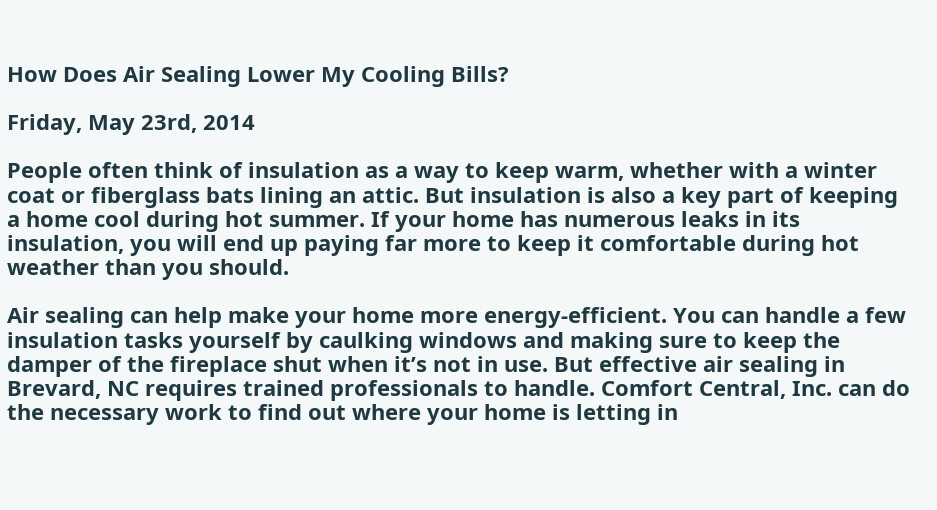How Does Air Sealing Lower My Cooling Bills?

Friday, May 23rd, 2014

People often think of insulation as a way to keep warm, whether with a winter coat or fiberglass bats lining an attic. But insulation is also a key part of keeping a home cool during hot summer. If your home has numerous leaks in its insulation, you will end up paying far more to keep it comfortable during hot weather than you should.

Air sealing can help make your home more energy-efficient. You can handle a few insulation tasks yourself by caulking windows and making sure to keep the damper of the fireplace shut when it’s not in use. But effective air sealing in Brevard, NC requires trained professionals to handle. Comfort Central, Inc. can do the necessary work to find out where your home is letting in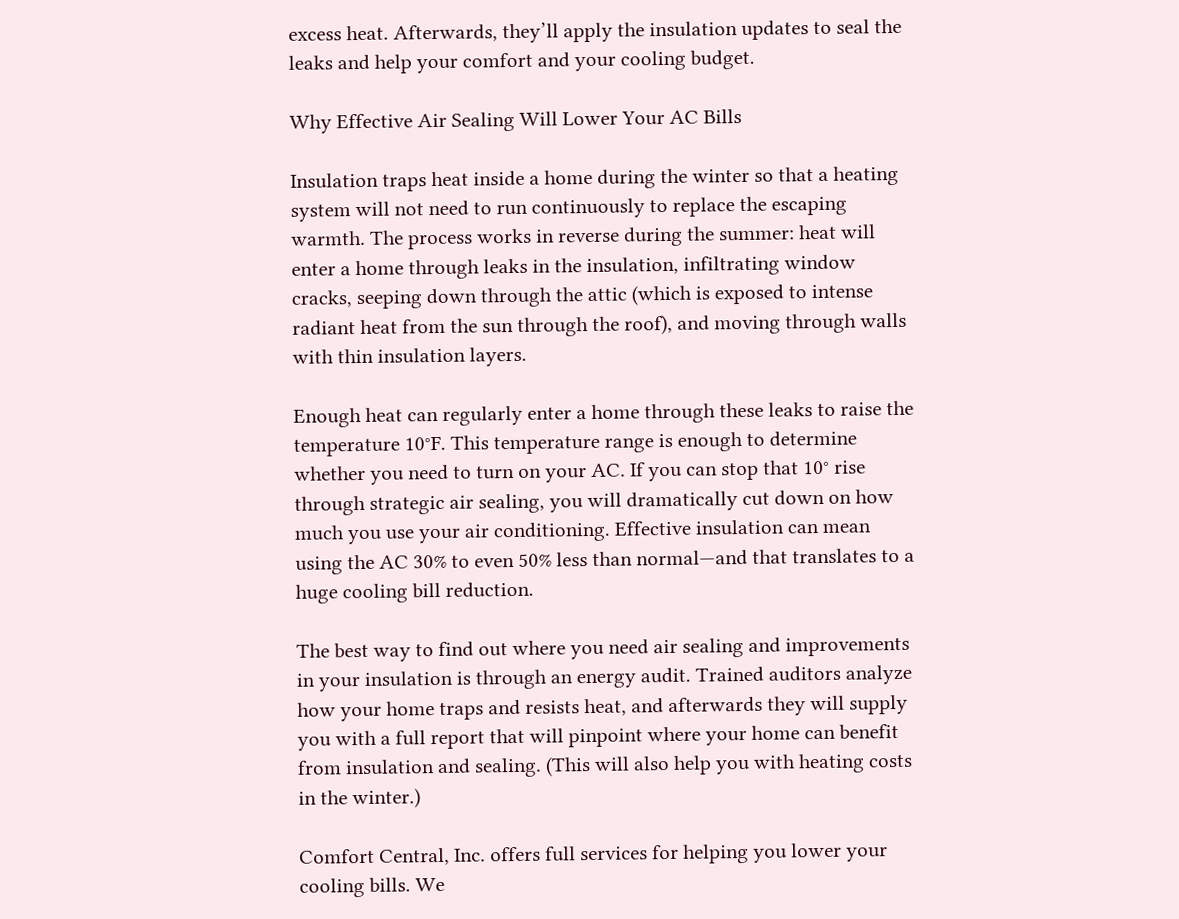excess heat. Afterwards, they’ll apply the insulation updates to seal the leaks and help your comfort and your cooling budget.

Why Effective Air Sealing Will Lower Your AC Bills

Insulation traps heat inside a home during the winter so that a heating system will not need to run continuously to replace the escaping warmth. The process works in reverse during the summer: heat will enter a home through leaks in the insulation, infiltrating window cracks, seeping down through the attic (which is exposed to intense radiant heat from the sun through the roof), and moving through walls with thin insulation layers.

Enough heat can regularly enter a home through these leaks to raise the temperature 10°F. This temperature range is enough to determine whether you need to turn on your AC. If you can stop that 10° rise through strategic air sealing, you will dramatically cut down on how much you use your air conditioning. Effective insulation can mean using the AC 30% to even 50% less than normal—and that translates to a huge cooling bill reduction.

The best way to find out where you need air sealing and improvements in your insulation is through an energy audit. Trained auditors analyze how your home traps and resists heat, and afterwards they will supply you with a full report that will pinpoint where your home can benefit from insulation and sealing. (This will also help you with heating costs in the winter.)

Comfort Central, Inc. offers full services for helping you lower your cooling bills. We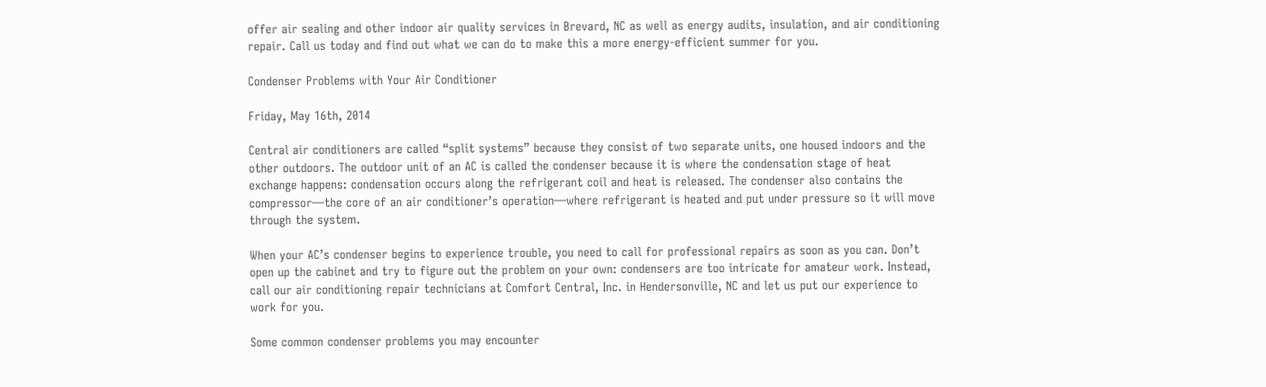offer air sealing and other indoor air quality services in Brevard, NC as well as energy audits, insulation, and air conditioning repair. Call us today and find out what we can do to make this a more energy-efficient summer for you.

Condenser Problems with Your Air Conditioner

Friday, May 16th, 2014

Central air conditioners are called “split systems” because they consist of two separate units, one housed indoors and the other outdoors. The outdoor unit of an AC is called the condenser because it is where the condensation stage of heat exchange happens: condensation occurs along the refrigerant coil and heat is released. The condenser also contains the compressor—the core of an air conditioner’s operation—where refrigerant is heated and put under pressure so it will move through the system.

When your AC’s condenser begins to experience trouble, you need to call for professional repairs as soon as you can. Don’t open up the cabinet and try to figure out the problem on your own: condensers are too intricate for amateur work. Instead, call our air conditioning repair technicians at Comfort Central, Inc. in Hendersonville, NC and let us put our experience to work for you.

Some common condenser problems you may encounter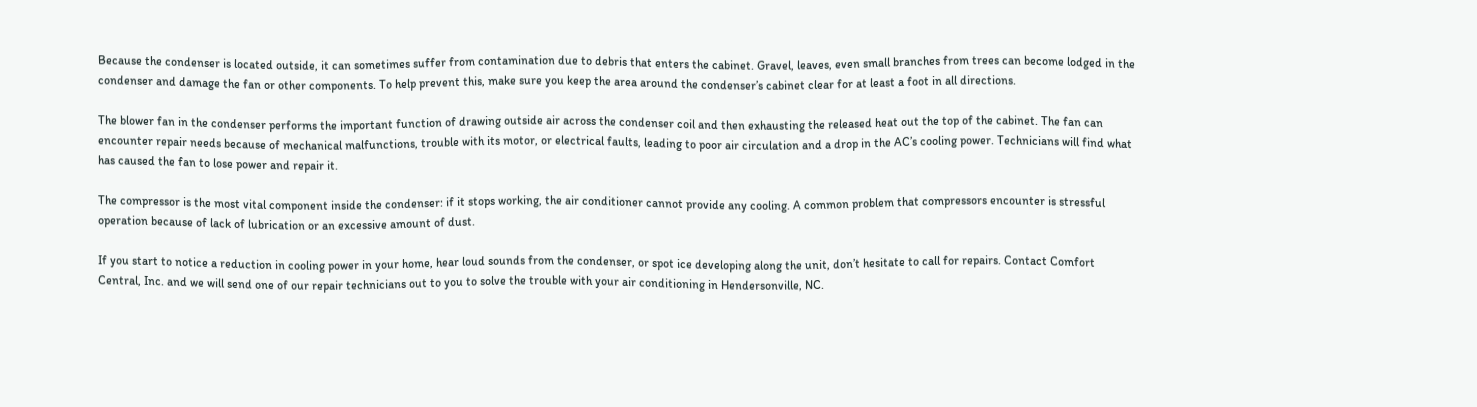Because the condenser is located outside, it can sometimes suffer from contamination due to debris that enters the cabinet. Gravel, leaves, even small branches from trees can become lodged in the condenser and damage the fan or other components. To help prevent this, make sure you keep the area around the condenser’s cabinet clear for at least a foot in all directions.

The blower fan in the condenser performs the important function of drawing outside air across the condenser coil and then exhausting the released heat out the top of the cabinet. The fan can encounter repair needs because of mechanical malfunctions, trouble with its motor, or electrical faults, leading to poor air circulation and a drop in the AC’s cooling power. Technicians will find what has caused the fan to lose power and repair it.

The compressor is the most vital component inside the condenser: if it stops working, the air conditioner cannot provide any cooling. A common problem that compressors encounter is stressful operation because of lack of lubrication or an excessive amount of dust.

If you start to notice a reduction in cooling power in your home, hear loud sounds from the condenser, or spot ice developing along the unit, don’t hesitate to call for repairs. Contact Comfort Central, Inc. and we will send one of our repair technicians out to you to solve the trouble with your air conditioning in Hendersonville, NC.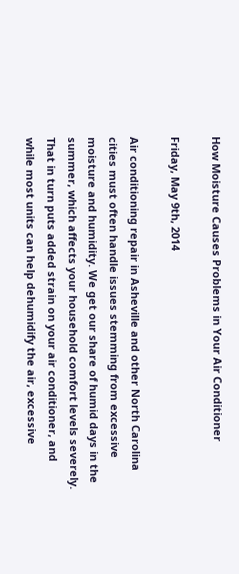How Moisture Causes Problems in Your Air Conditioner

Friday, May 9th, 2014

Air conditioning repair in Asheville and other North Carolina cities must often handle issues stemming from excessive moisture and humidity. We get our share of humid days in the summer, which affects your household comfort levels severely. That in turn puts added strain on your air conditioner, and while most units can help dehumidify the air, excessive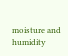moisture and humidity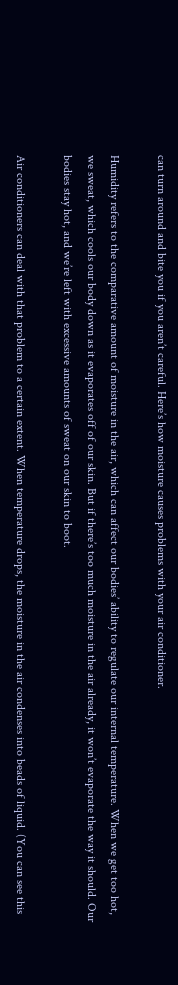can turn around and bite you if you aren’t careful. Here’s how moisture causes problems with your air conditioner.

Humidity refers to the comparative amount of moisture in the air, which can affect our bodies’ ability to regulate our internal temperature. When we get too hot, we sweat, which cools our body down as it evaporates off of our skin. But if there’s too much moisture in the air already, it won’t evaporate the way it should. Our bodies stay hot, and we’re left with excessive amounts of sweat on our skin to boot.

Air conditioners can deal with that problem to a certain extent. When temperature drops, the moisture in the air condenses into beads of liquid. (You can see this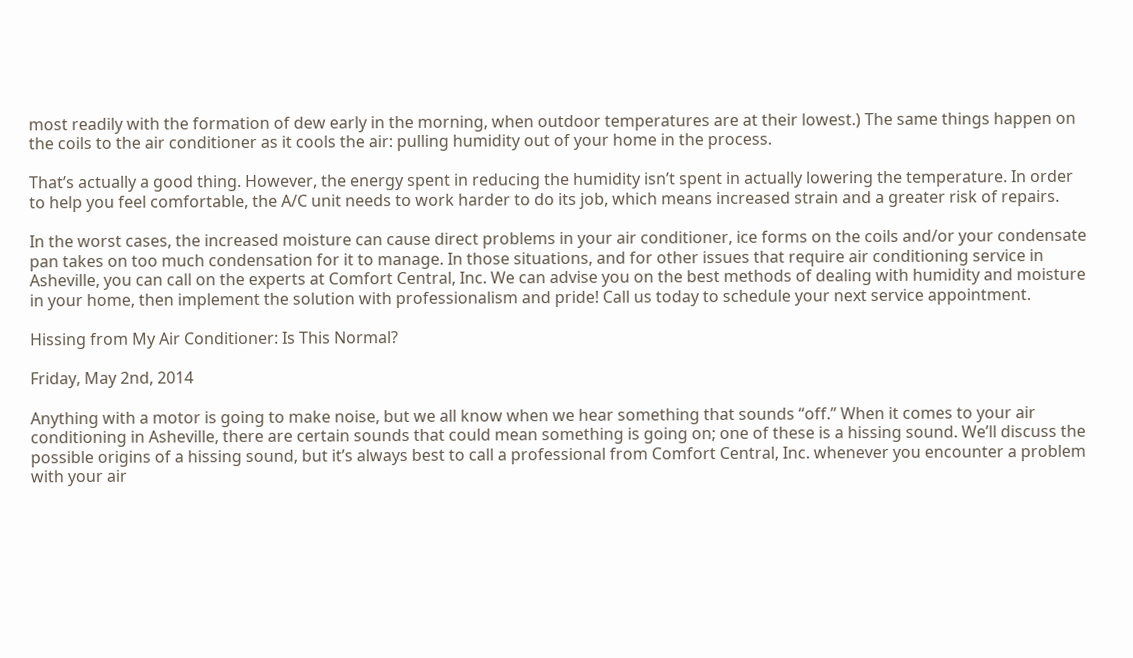most readily with the formation of dew early in the morning, when outdoor temperatures are at their lowest.) The same things happen on the coils to the air conditioner as it cools the air: pulling humidity out of your home in the process.

That’s actually a good thing. However, the energy spent in reducing the humidity isn’t spent in actually lowering the temperature. In order to help you feel comfortable, the A/C unit needs to work harder to do its job, which means increased strain and a greater risk of repairs.

In the worst cases, the increased moisture can cause direct problems in your air conditioner, ice forms on the coils and/or your condensate pan takes on too much condensation for it to manage. In those situations, and for other issues that require air conditioning service in Asheville, you can call on the experts at Comfort Central, Inc. We can advise you on the best methods of dealing with humidity and moisture in your home, then implement the solution with professionalism and pride! Call us today to schedule your next service appointment.

Hissing from My Air Conditioner: Is This Normal?

Friday, May 2nd, 2014

Anything with a motor is going to make noise, but we all know when we hear something that sounds “off.” When it comes to your air conditioning in Asheville, there are certain sounds that could mean something is going on; one of these is a hissing sound. We’ll discuss the possible origins of a hissing sound, but it’s always best to call a professional from Comfort Central, Inc. whenever you encounter a problem with your air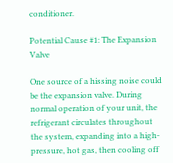conditioner.

Potential Cause #1: The Expansion Valve

One source of a hissing noise could be the expansion valve. During normal operation of your unit, the refrigerant circulates throughout the system, expanding into a high-pressure, hot gas, then cooling off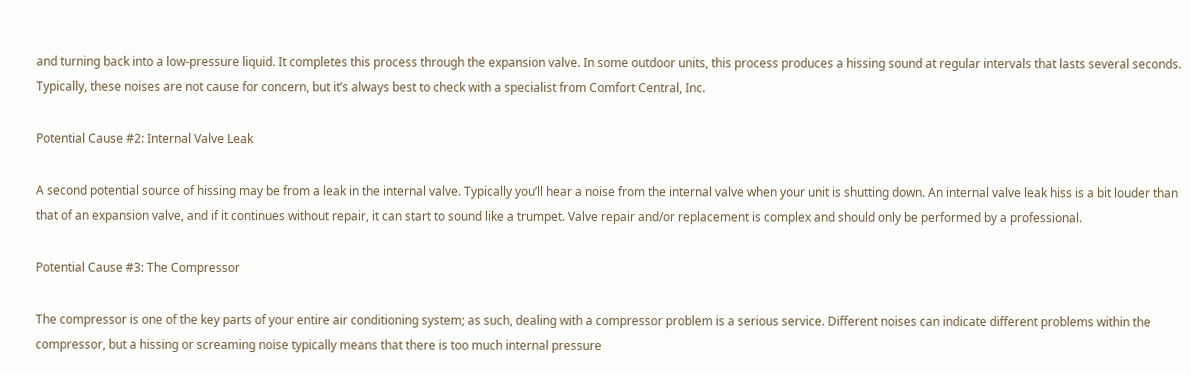and turning back into a low-pressure liquid. It completes this process through the expansion valve. In some outdoor units, this process produces a hissing sound at regular intervals that lasts several seconds. Typically, these noises are not cause for concern, but it’s always best to check with a specialist from Comfort Central, Inc.

Potential Cause #2: Internal Valve Leak

A second potential source of hissing may be from a leak in the internal valve. Typically you’ll hear a noise from the internal valve when your unit is shutting down. An internal valve leak hiss is a bit louder than that of an expansion valve, and if it continues without repair, it can start to sound like a trumpet. Valve repair and/or replacement is complex and should only be performed by a professional.

Potential Cause #3: The Compressor

The compressor is one of the key parts of your entire air conditioning system; as such, dealing with a compressor problem is a serious service. Different noises can indicate different problems within the compressor, but a hissing or screaming noise typically means that there is too much internal pressure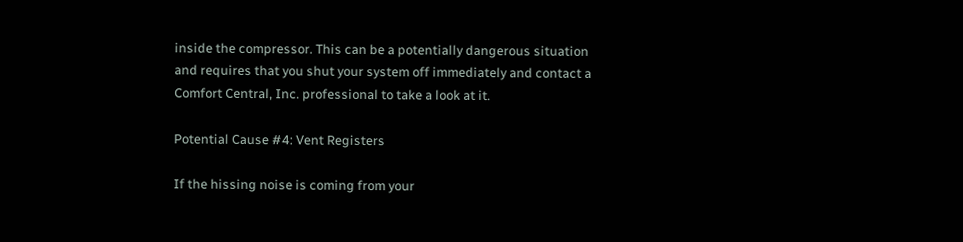inside the compressor. This can be a potentially dangerous situation and requires that you shut your system off immediately and contact a Comfort Central, Inc. professional to take a look at it.

Potential Cause #4: Vent Registers

If the hissing noise is coming from your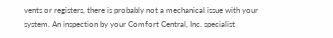vents or registers, there is probably not a mechanical issue with your system. An inspection by your Comfort Central, Inc. specialist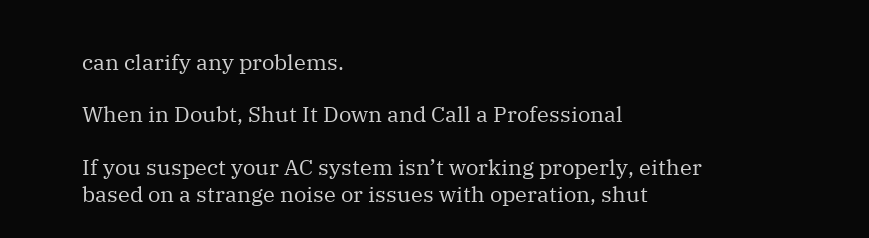can clarify any problems.

When in Doubt, Shut It Down and Call a Professional

If you suspect your AC system isn’t working properly, either based on a strange noise or issues with operation, shut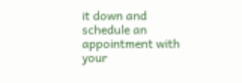it down and schedule an appointment with your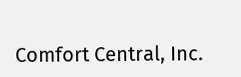Comfort Central, Inc.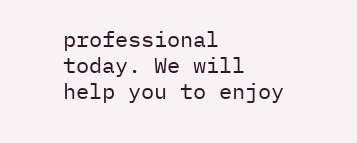professional today. We will help you to enjoy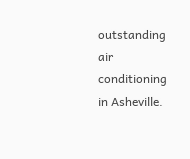outstanding air conditioning in Asheville.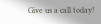Give us a call today!